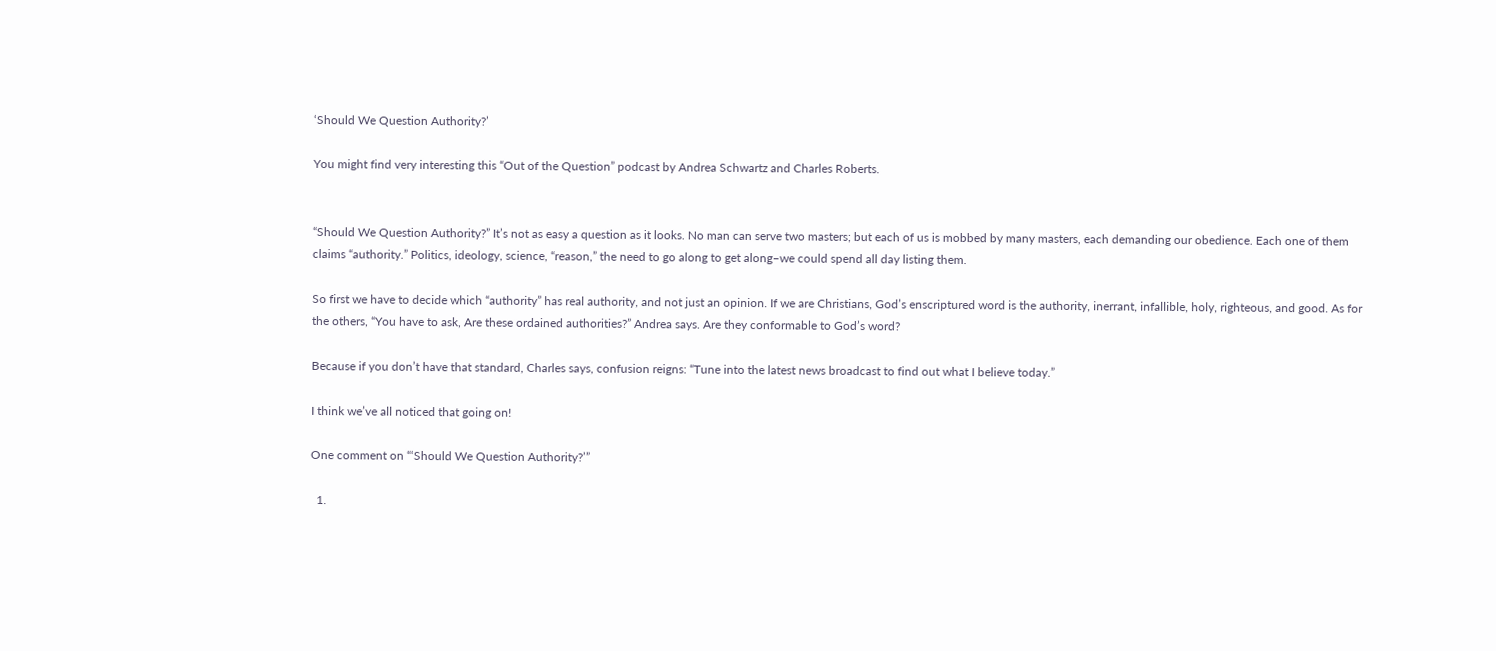‘Should We Question Authority?’

You might find very interesting this “Out of the Question” podcast by Andrea Schwartz and Charles Roberts.


“Should We Question Authority?” It’s not as easy a question as it looks. No man can serve two masters; but each of us is mobbed by many masters, each demanding our obedience. Each one of them claims “authority.” Politics, ideology, science, “reason,” the need to go along to get along–we could spend all day listing them.

So first we have to decide which “authority” has real authority, and not just an opinion. If we are Christians, God’s enscriptured word is the authority, inerrant, infallible, holy, righteous, and good. As for the others, “You have to ask, Are these ordained authorities?” Andrea says. Are they conformable to God’s word?

Because if you don’t have that standard, Charles says, confusion reigns: “Tune into the latest news broadcast to find out what I believe today.”

I think we’ve all noticed that going on!

One comment on “‘Should We Question Authority?’”

  1.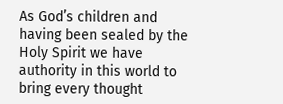As God’s children and having been sealed by the Holy Spirit we have authority in this world to bring every thought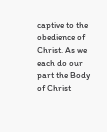captive to the obedience of Christ. As we each do our part the Body of Christ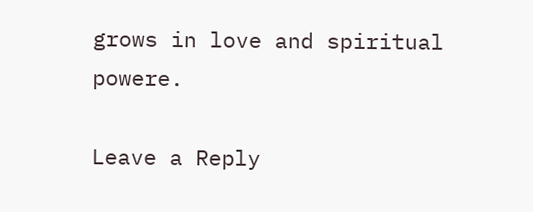grows in love and spiritual powere.

Leave a Reply